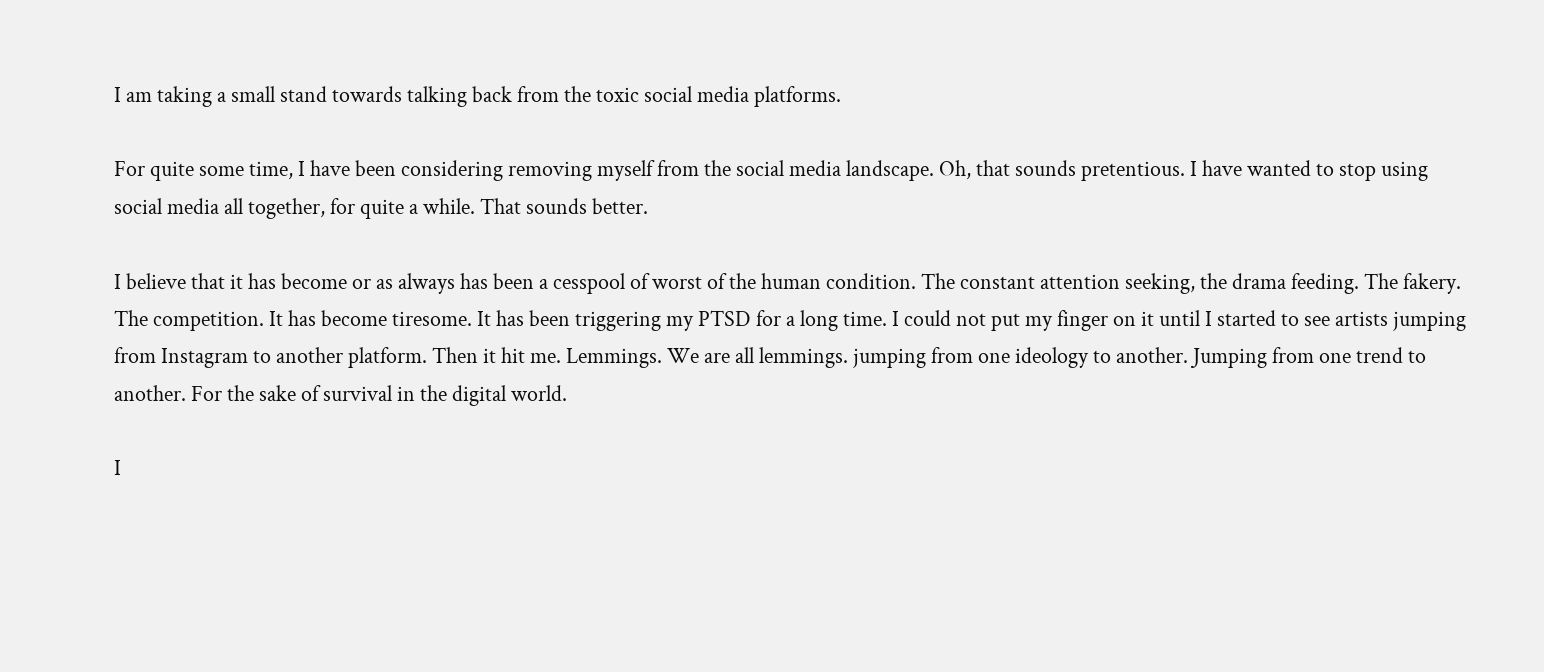I am taking a small stand towards talking back from the toxic social media platforms.

For quite some time, I have been considering removing myself from the social media landscape. Oh, that sounds pretentious. I have wanted to stop using social media all together, for quite a while. That sounds better.

I believe that it has become or as always has been a cesspool of worst of the human condition. The constant attention seeking, the drama feeding. The fakery. The competition. It has become tiresome. It has been triggering my PTSD for a long time. I could not put my finger on it until I started to see artists jumping from Instagram to another platform. Then it hit me. Lemmings. We are all lemmings. jumping from one ideology to another. Jumping from one trend to another. For the sake of survival in the digital world.

I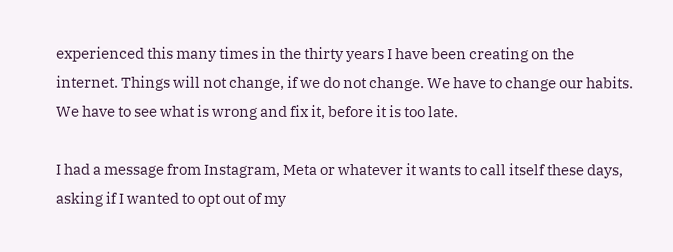experienced this many times in the thirty years I have been creating on the internet. Things will not change, if we do not change. We have to change our habits. We have to see what is wrong and fix it, before it is too late.

I had a message from Instagram, Meta or whatever it wants to call itself these days, asking if I wanted to opt out of my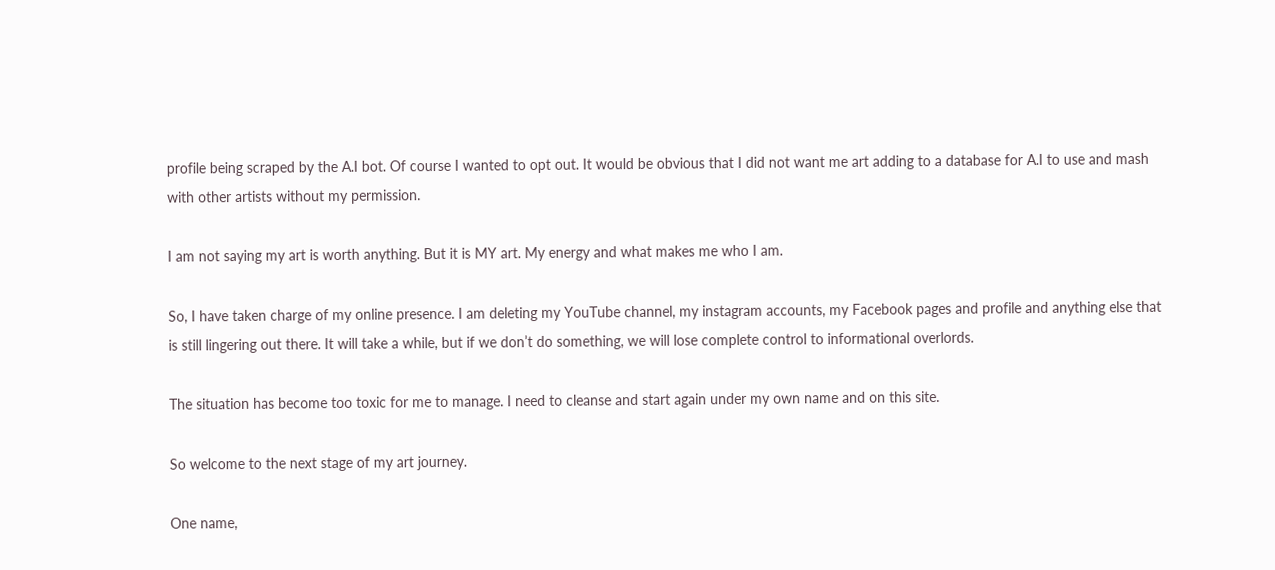profile being scraped by the A.I bot. Of course I wanted to opt out. It would be obvious that I did not want me art adding to a database for A.I to use and mash with other artists without my permission.

I am not saying my art is worth anything. But it is MY art. My energy and what makes me who I am.

So, I have taken charge of my online presence. I am deleting my YouTube channel, my instagram accounts, my Facebook pages and profile and anything else that is still lingering out there. It will take a while, but if we don’t do something, we will lose complete control to informational overlords.

The situation has become too toxic for me to manage. I need to cleanse and start again under my own name and on this site.

So welcome to the next stage of my art journey.

One name,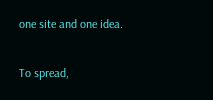one site and one idea.

To spread,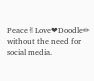Peace✌Love❤Doodle✏ without the need for social media.